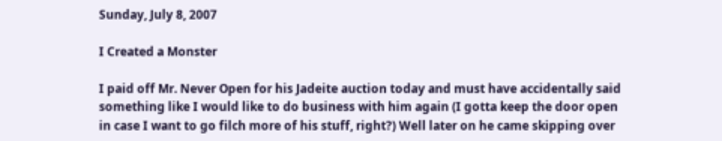Sunday, July 8, 2007

I Created a Monster

I paid off Mr. Never Open for his Jadeite auction today and must have accidentally said something like I would like to do business with him again (I gotta keep the door open in case I want to go filch more of his stuff, right?) Well later on he came skipping over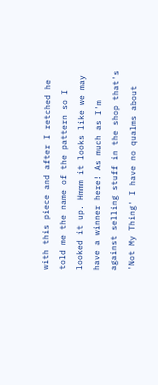with this piece and after I retched he told me the name of the pattern so I looked it up. Hmmm it looks like we may have a winner here! As much as I'm against selling stuff in the shop that's 'Not My Thing' I have no qualms about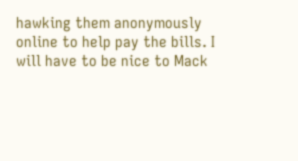hawking them anonymously online to help pay the bills. I will have to be nice to Mack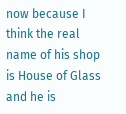now because I think the real name of his shop is House of Glass and he is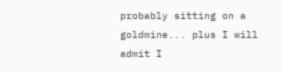probably sitting on a goldmine... plus I will admit I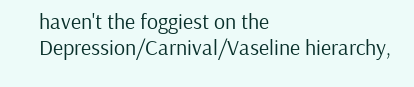haven't the foggiest on the Depression/Carnival/Vaseline hierarchy,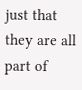just that they are all part of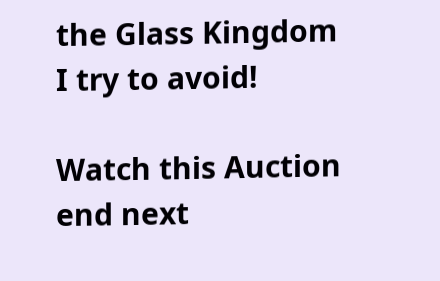the Glass Kingdom I try to avoid!

Watch this Auction end next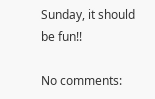Sunday, it should be fun!!

No comments: